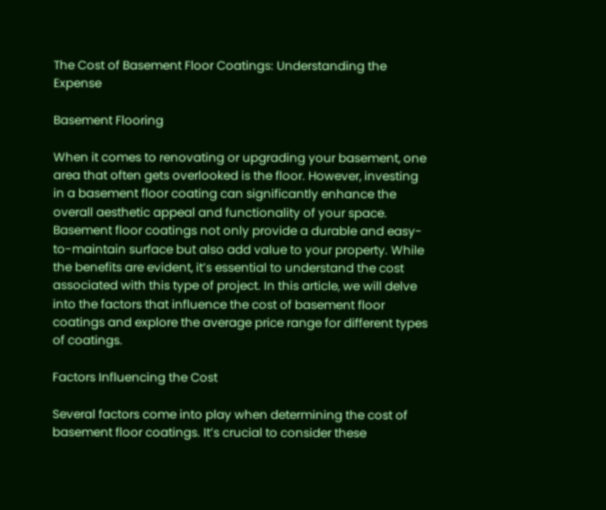The Cost of Basement Floor Coatings: Understanding the Expense

Basement Flooring

When it comes to renovating or upgrading your basement, one area that often gets overlooked is the floor. However, investing in a basement floor coating can significantly enhance the overall aesthetic appeal and functionality of your space. Basement floor coatings not only provide a durable and easy-to-maintain surface but also add value to your property. While the benefits are evident, it’s essential to understand the cost associated with this type of project. In this article, we will delve into the factors that influence the cost of basement floor coatings and explore the average price range for different types of coatings.

Factors Influencing the Cost

Several factors come into play when determining the cost of basement floor coatings. It’s crucial to consider these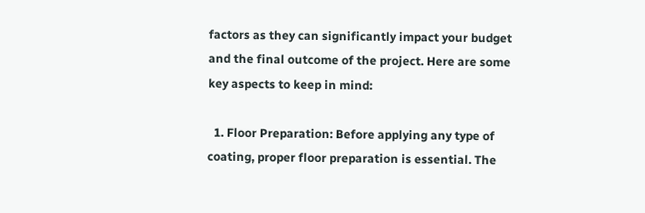factors as they can significantly impact your budget and the final outcome of the project. Here are some key aspects to keep in mind:

  1. Floor Preparation: Before applying any type of coating, proper floor preparation is essential. The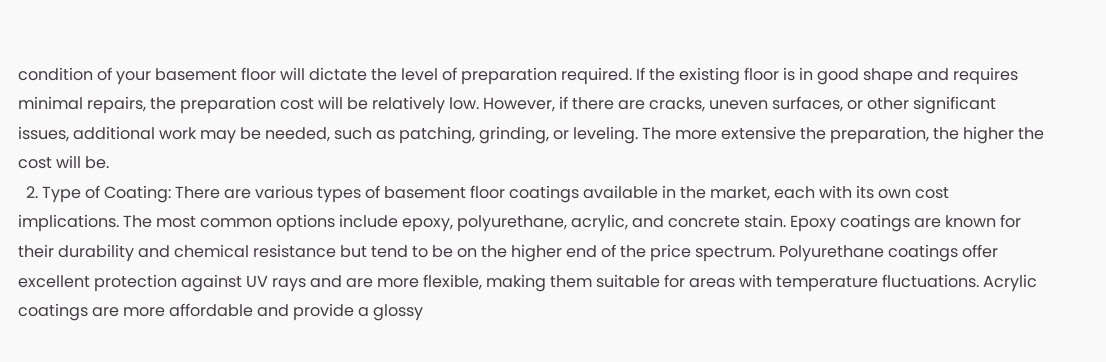condition of your basement floor will dictate the level of preparation required. If the existing floor is in good shape and requires minimal repairs, the preparation cost will be relatively low. However, if there are cracks, uneven surfaces, or other significant issues, additional work may be needed, such as patching, grinding, or leveling. The more extensive the preparation, the higher the cost will be.
  2. Type of Coating: There are various types of basement floor coatings available in the market, each with its own cost implications. The most common options include epoxy, polyurethane, acrylic, and concrete stain. Epoxy coatings are known for their durability and chemical resistance but tend to be on the higher end of the price spectrum. Polyurethane coatings offer excellent protection against UV rays and are more flexible, making them suitable for areas with temperature fluctuations. Acrylic coatings are more affordable and provide a glossy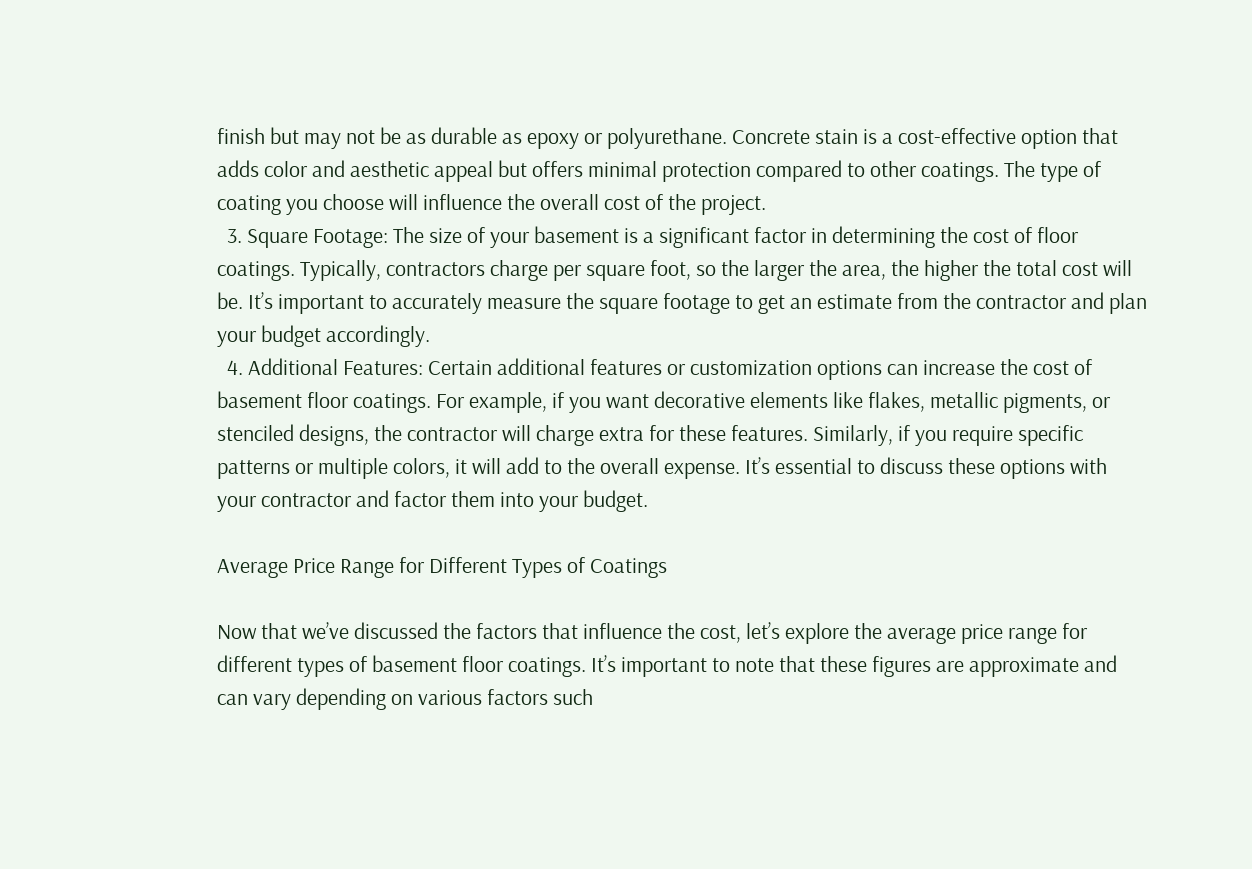finish but may not be as durable as epoxy or polyurethane. Concrete stain is a cost-effective option that adds color and aesthetic appeal but offers minimal protection compared to other coatings. The type of coating you choose will influence the overall cost of the project.
  3. Square Footage: The size of your basement is a significant factor in determining the cost of floor coatings. Typically, contractors charge per square foot, so the larger the area, the higher the total cost will be. It’s important to accurately measure the square footage to get an estimate from the contractor and plan your budget accordingly.
  4. Additional Features: Certain additional features or customization options can increase the cost of basement floor coatings. For example, if you want decorative elements like flakes, metallic pigments, or stenciled designs, the contractor will charge extra for these features. Similarly, if you require specific patterns or multiple colors, it will add to the overall expense. It’s essential to discuss these options with your contractor and factor them into your budget.

Average Price Range for Different Types of Coatings

Now that we’ve discussed the factors that influence the cost, let’s explore the average price range for different types of basement floor coatings. It’s important to note that these figures are approximate and can vary depending on various factors such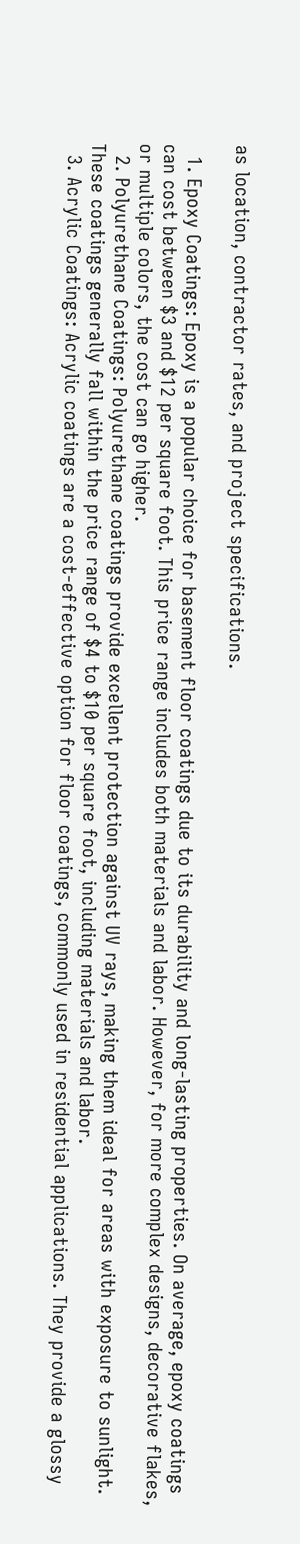as location, contractor rates, and project specifications.

  1. Epoxy Coatings: Epoxy is a popular choice for basement floor coatings due to its durability and long-lasting properties. On average, epoxy coatings can cost between $3 and $12 per square foot. This price range includes both materials and labor. However, for more complex designs, decorative flakes, or multiple colors, the cost can go higher.
  2. Polyurethane Coatings: Polyurethane coatings provide excellent protection against UV rays, making them ideal for areas with exposure to sunlight. These coatings generally fall within the price range of $4 to $10 per square foot, including materials and labor.
  3. Acrylic Coatings: Acrylic coatings are a cost-effective option for floor coatings, commonly used in residential applications. They provide a glossy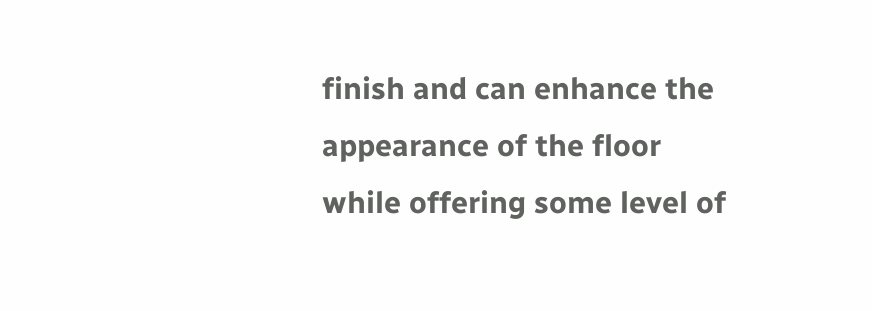finish and can enhance the appearance of the floor while offering some level of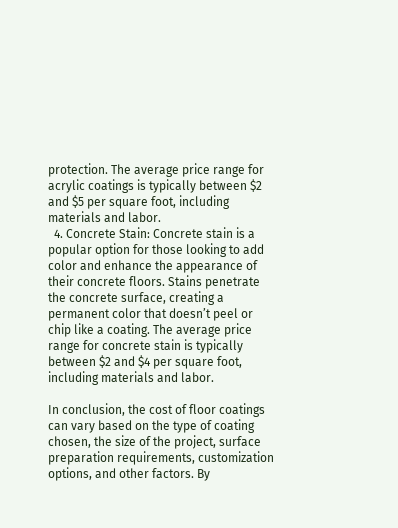protection. The average price range for acrylic coatings is typically between $2 and $5 per square foot, including materials and labor.
  4. Concrete Stain: Concrete stain is a popular option for those looking to add color and enhance the appearance of their concrete floors. Stains penetrate the concrete surface, creating a permanent color that doesn’t peel or chip like a coating. The average price range for concrete stain is typically between $2 and $4 per square foot, including materials and labor.

In conclusion, the cost of floor coatings can vary based on the type of coating chosen, the size of the project, surface preparation requirements, customization options, and other factors. By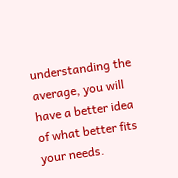understanding the average, you will have a better idea of what better fits your needs.